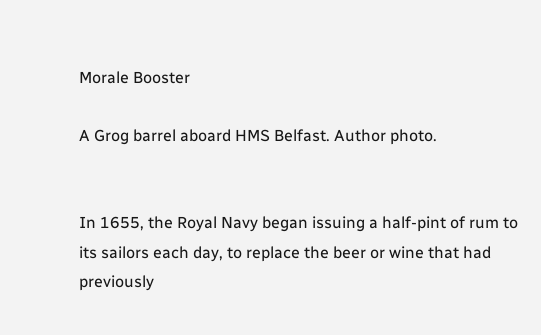Morale Booster

A Grog barrel aboard HMS Belfast. Author photo.


In 1655, the Royal Navy began issuing a half-pint of rum to its sailors each day, to replace the beer or wine that had previously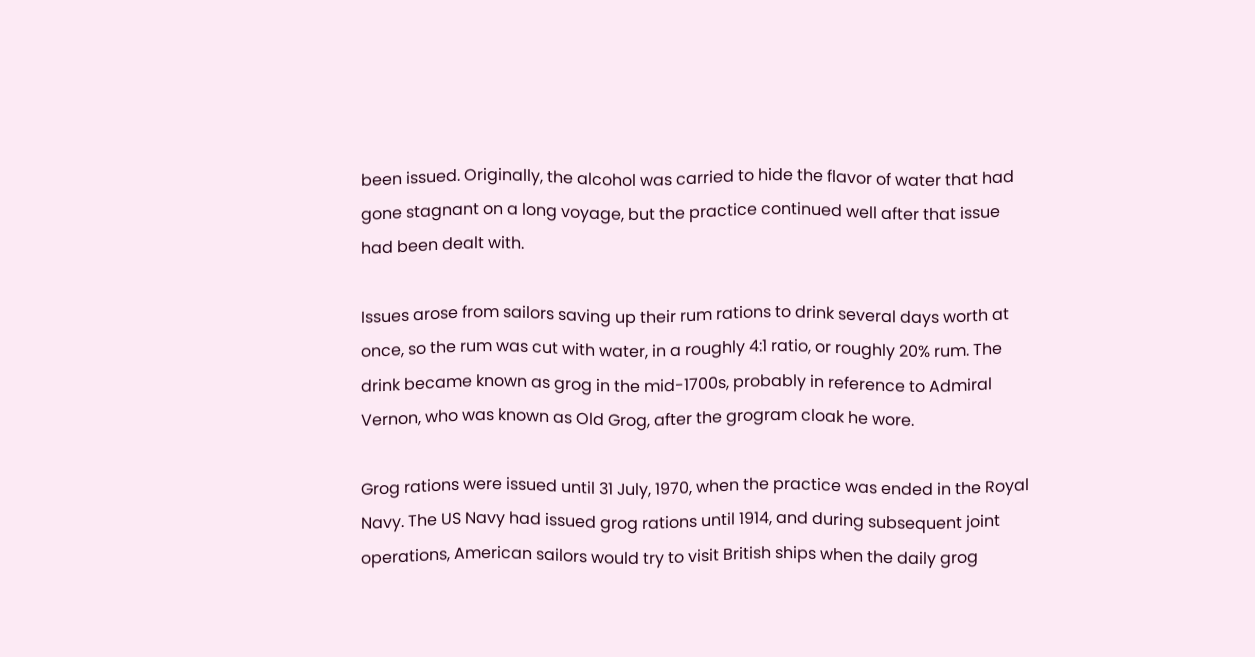been issued. Originally, the alcohol was carried to hide the flavor of water that had gone stagnant on a long voyage, but the practice continued well after that issue had been dealt with.

Issues arose from sailors saving up their rum rations to drink several days worth at once, so the rum was cut with water, in a roughly 4:1 ratio, or roughly 20% rum. The drink became known as grog in the mid-1700s, probably in reference to Admiral Vernon, who was known as Old Grog, after the grogram cloak he wore.

Grog rations were issued until 31 July, 1970, when the practice was ended in the Royal Navy. The US Navy had issued grog rations until 1914, and during subsequent joint operations, American sailors would try to visit British ships when the daily grog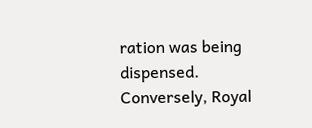ration was being dispensed. Conversely, Royal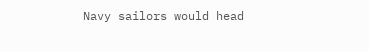Navy sailors would head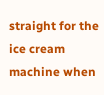straight for the ice cream machine when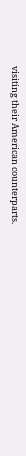visiting their American counterparts.